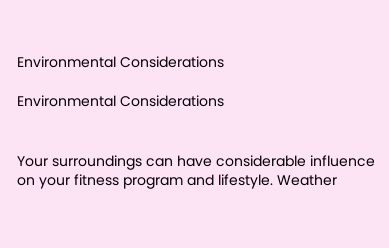Environmental Considerations

Environmental Considerations


Your surroundings can have considerable influence on your fitness program and lifestyle. Weather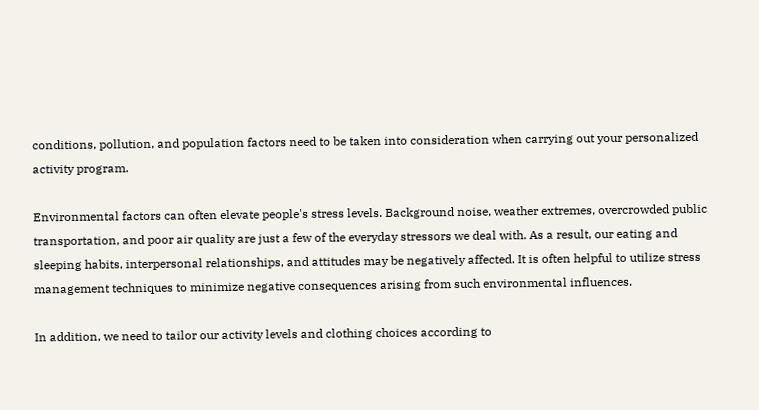conditions, pollution, and population factors need to be taken into consideration when carrying out your personalized activity program.

Environmental factors can often elevate people's stress levels. Background noise, weather extremes, overcrowded public transportation, and poor air quality are just a few of the everyday stressors we deal with. As a result, our eating and sleeping habits, interpersonal relationships, and attitudes may be negatively affected. It is often helpful to utilize stress management techniques to minimize negative consequences arising from such environmental influences.

In addition, we need to tailor our activity levels and clothing choices according to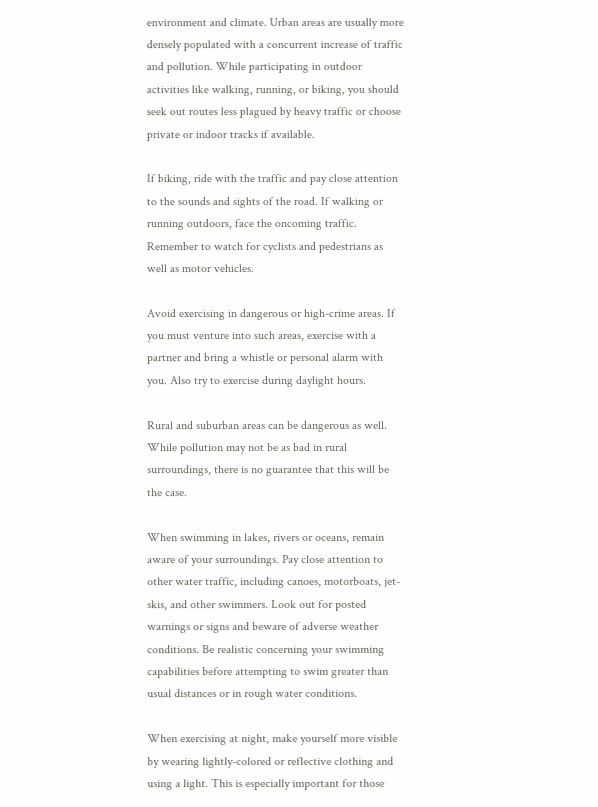environment and climate. Urban areas are usually more densely populated with a concurrent increase of traffic and pollution. While participating in outdoor activities like walking, running, or biking, you should seek out routes less plagued by heavy traffic or choose private or indoor tracks if available.

If biking, ride with the traffic and pay close attention to the sounds and sights of the road. If walking or running outdoors, face the oncoming traffic. Remember to watch for cyclists and pedestrians as well as motor vehicles.

Avoid exercising in dangerous or high-crime areas. If you must venture into such areas, exercise with a partner and bring a whistle or personal alarm with you. Also try to exercise during daylight hours.

Rural and suburban areas can be dangerous as well. While pollution may not be as bad in rural surroundings, there is no guarantee that this will be the case.

When swimming in lakes, rivers or oceans, remain aware of your surroundings. Pay close attention to other water traffic, including canoes, motorboats, jet-skis, and other swimmers. Look out for posted warnings or signs and beware of adverse weather conditions. Be realistic concerning your swimming capabilities before attempting to swim greater than usual distances or in rough water conditions.

When exercising at night, make yourself more visible by wearing lightly-colored or reflective clothing and using a light. This is especially important for those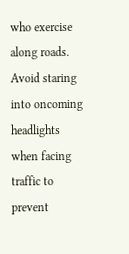who exercise along roads. Avoid staring into oncoming headlights when facing traffic to prevent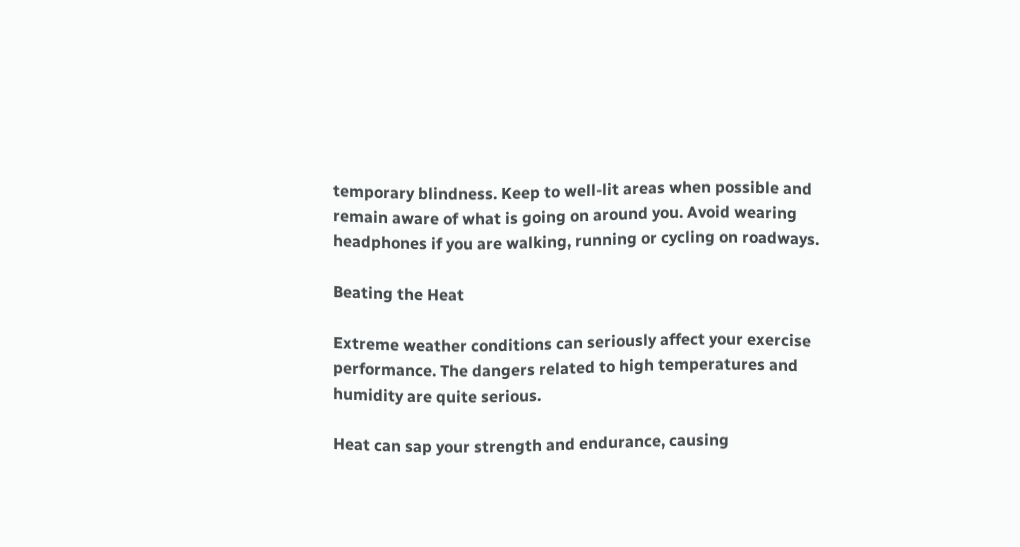temporary blindness. Keep to well-lit areas when possible and remain aware of what is going on around you. Avoid wearing headphones if you are walking, running or cycling on roadways.

Beating the Heat

Extreme weather conditions can seriously affect your exercise performance. The dangers related to high temperatures and humidity are quite serious.

Heat can sap your strength and endurance, causing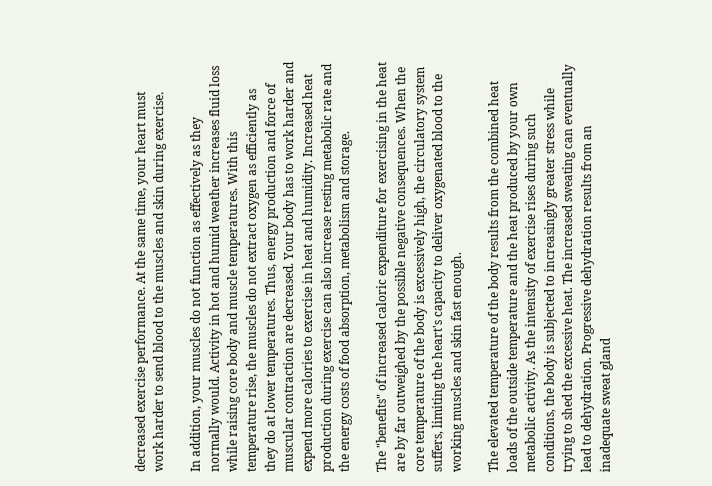decreased exercise performance. At the same time, your heart must work harder to send blood to the muscles and skin during exercise.

In addition, your muscles do not function as effectively as they normally would. Activity in hot and humid weather increases fluid loss while raising core body and muscle temperatures. With this temperature rise, the muscles do not extract oxygen as efficiently as they do at lower temperatures. Thus, energy production and force of muscular contraction are decreased. Your body has to work harder and expend more calories to exercise in heat and humidity. Increased heat production during exercise can also increase resting metabolic rate and the energy costs of food absorption, metabolism and storage.

The "benefits" of increased caloric expenditure for exercising in the heat are by far outweighed by the possible negative consequences. When the core temperature of the body is excessively high, the circulatory system suffers, limiting the heart's capacity to deliver oxygenated blood to the working muscles and skin fast enough.

The elevated temperature of the body results from the combined heat loads of the outside temperature and the heat produced by your own metabolic activity. As the intensity of exercise rises during such conditions, the body is subjected to increasingly greater stress while trying to shed the excessive heat. The increased sweating can eventually lead to dehydration. Progressive dehydration results from an inadequate sweat gland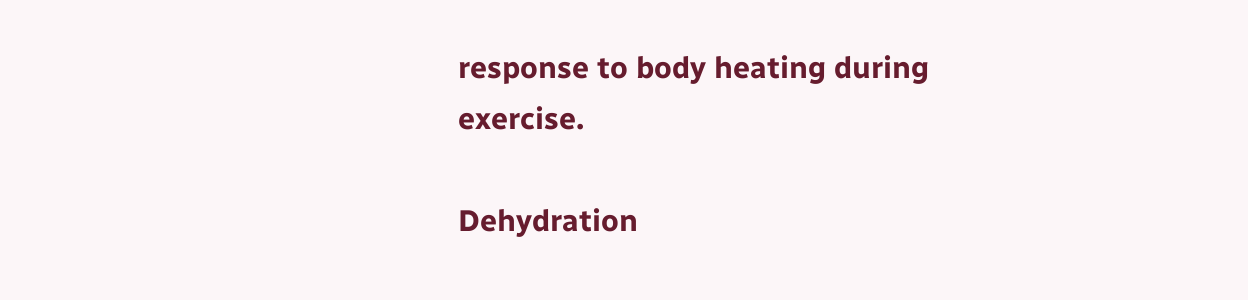response to body heating during exercise.

Dehydration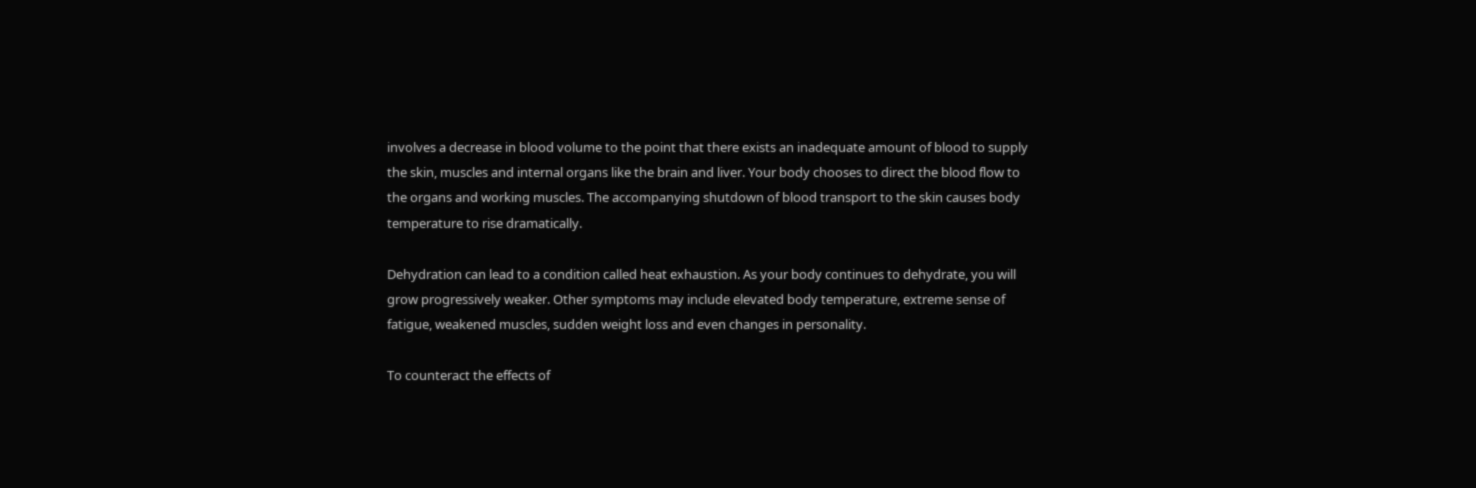involves a decrease in blood volume to the point that there exists an inadequate amount of blood to supply the skin, muscles and internal organs like the brain and liver. Your body chooses to direct the blood flow to the organs and working muscles. The accompanying shutdown of blood transport to the skin causes body temperature to rise dramatically.

Dehydration can lead to a condition called heat exhaustion. As your body continues to dehydrate, you will grow progressively weaker. Other symptoms may include elevated body temperature, extreme sense of fatigue, weakened muscles, sudden weight loss and even changes in personality.

To counteract the effects of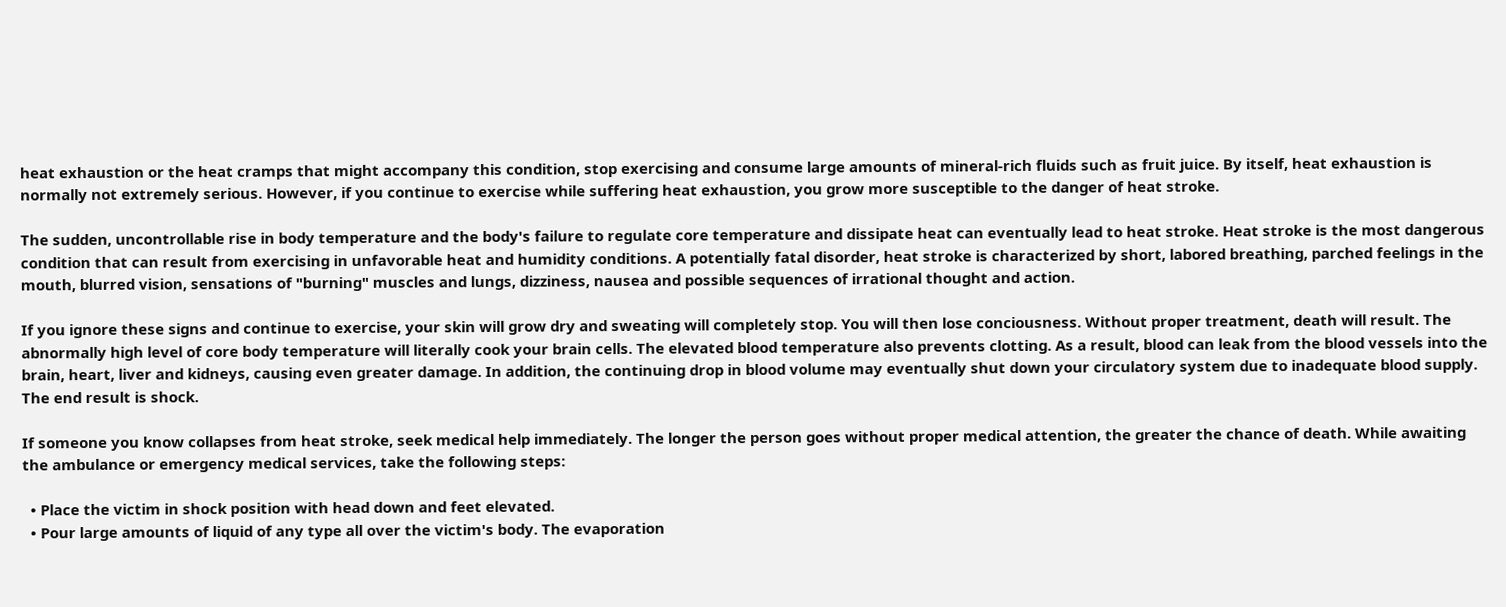heat exhaustion or the heat cramps that might accompany this condition, stop exercising and consume large amounts of mineral-rich fluids such as fruit juice. By itself, heat exhaustion is normally not extremely serious. However, if you continue to exercise while suffering heat exhaustion, you grow more susceptible to the danger of heat stroke.

The sudden, uncontrollable rise in body temperature and the body's failure to regulate core temperature and dissipate heat can eventually lead to heat stroke. Heat stroke is the most dangerous condition that can result from exercising in unfavorable heat and humidity conditions. A potentially fatal disorder, heat stroke is characterized by short, labored breathing, parched feelings in the mouth, blurred vision, sensations of "burning" muscles and lungs, dizziness, nausea and possible sequences of irrational thought and action.

If you ignore these signs and continue to exercise, your skin will grow dry and sweating will completely stop. You will then lose conciousness. Without proper treatment, death will result. The abnormally high level of core body temperature will literally cook your brain cells. The elevated blood temperature also prevents clotting. As a result, blood can leak from the blood vessels into the brain, heart, liver and kidneys, causing even greater damage. In addition, the continuing drop in blood volume may eventually shut down your circulatory system due to inadequate blood supply. The end result is shock.

If someone you know collapses from heat stroke, seek medical help immediately. The longer the person goes without proper medical attention, the greater the chance of death. While awaiting the ambulance or emergency medical services, take the following steps:

  • Place the victim in shock position with head down and feet elevated.
  • Pour large amounts of liquid of any type all over the victim's body. The evaporation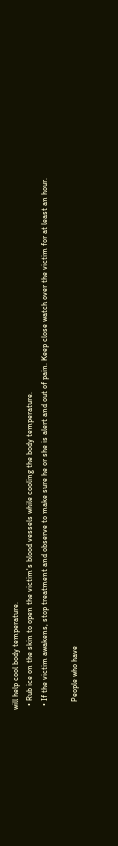will help cool body temperature.
  • Rub ice on the skin to open the victim's blood vessels while cooling the body temperature.
  • If the victim awakens, stop treatment and observe to make sure he or she is alert and out of pain. Keep close watch over the victim for at least an hour.

    People who have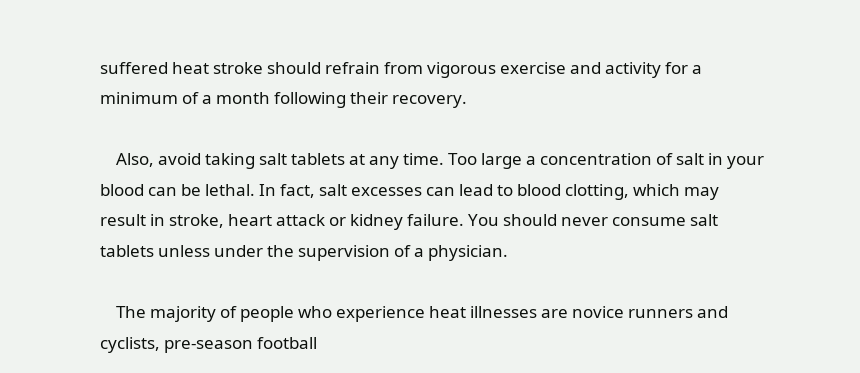suffered heat stroke should refrain from vigorous exercise and activity for a minimum of a month following their recovery.

    Also, avoid taking salt tablets at any time. Too large a concentration of salt in your blood can be lethal. In fact, salt excesses can lead to blood clotting, which may result in stroke, heart attack or kidney failure. You should never consume salt tablets unless under the supervision of a physician.

    The majority of people who experience heat illnesses are novice runners and cyclists, pre-season football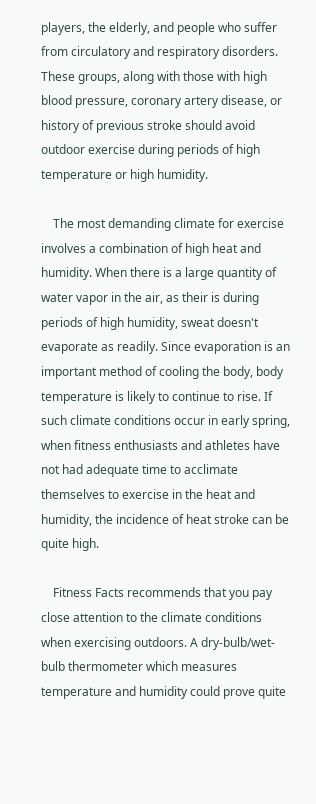players, the elderly, and people who suffer from circulatory and respiratory disorders. These groups, along with those with high blood pressure, coronary artery disease, or history of previous stroke should avoid outdoor exercise during periods of high temperature or high humidity.

    The most demanding climate for exercise involves a combination of high heat and humidity. When there is a large quantity of water vapor in the air, as their is during periods of high humidity, sweat doesn't evaporate as readily. Since evaporation is an important method of cooling the body, body temperature is likely to continue to rise. If such climate conditions occur in early spring, when fitness enthusiasts and athletes have not had adequate time to acclimate themselves to exercise in the heat and humidity, the incidence of heat stroke can be quite high.

    Fitness Facts recommends that you pay close attention to the climate conditions when exercising outdoors. A dry-bulb/wet-bulb thermometer which measures temperature and humidity could prove quite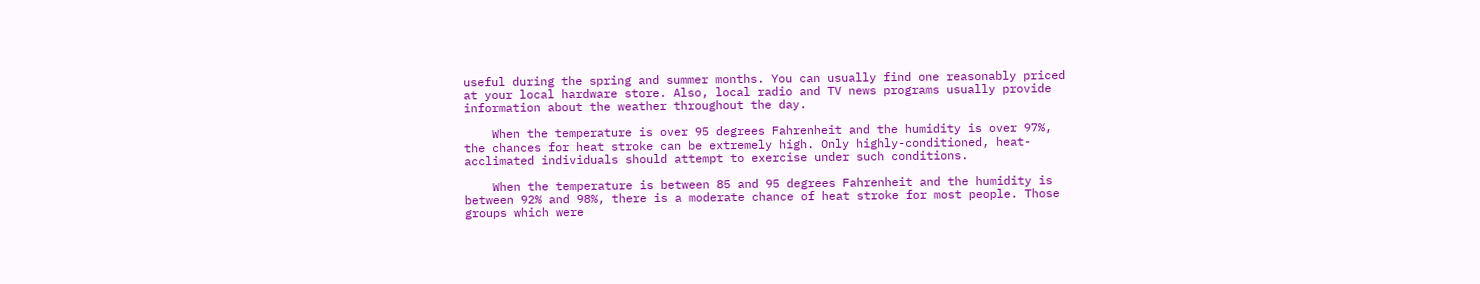useful during the spring and summer months. You can usually find one reasonably priced at your local hardware store. Also, local radio and TV news programs usually provide information about the weather throughout the day.

    When the temperature is over 95 degrees Fahrenheit and the humidity is over 97%, the chances for heat stroke can be extremely high. Only highly-conditioned, heat-acclimated individuals should attempt to exercise under such conditions.

    When the temperature is between 85 and 95 degrees Fahrenheit and the humidity is between 92% and 98%, there is a moderate chance of heat stroke for most people. Those groups which were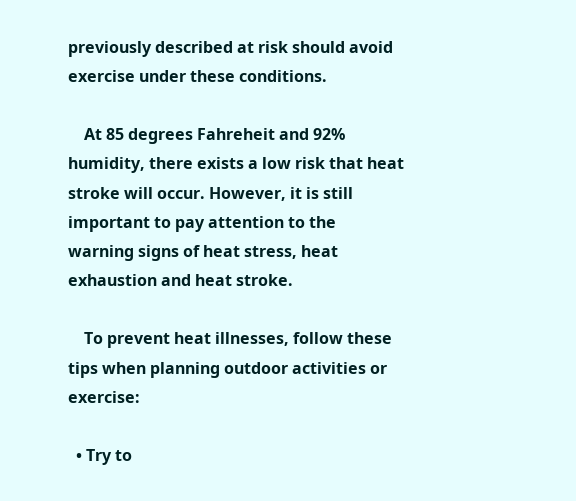previously described at risk should avoid exercise under these conditions.

    At 85 degrees Fahreheit and 92% humidity, there exists a low risk that heat stroke will occur. However, it is still important to pay attention to the warning signs of heat stress, heat exhaustion and heat stroke.

    To prevent heat illnesses, follow these tips when planning outdoor activities or exercise:

  • Try to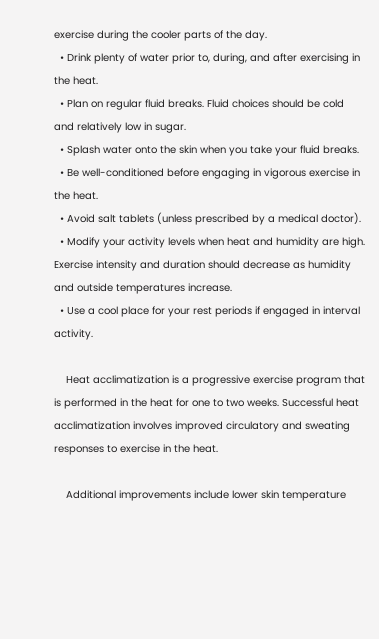exercise during the cooler parts of the day.
  • Drink plenty of water prior to, during, and after exercising in the heat.
  • Plan on regular fluid breaks. Fluid choices should be cold and relatively low in sugar.
  • Splash water onto the skin when you take your fluid breaks.
  • Be well-conditioned before engaging in vigorous exercise in the heat.
  • Avoid salt tablets (unless prescribed by a medical doctor).
  • Modify your activity levels when heat and humidity are high. Exercise intensity and duration should decrease as humidity and outside temperatures increase.
  • Use a cool place for your rest periods if engaged in interval activity.

    Heat acclimatization is a progressive exercise program that is performed in the heat for one to two weeks. Successful heat acclimatization involves improved circulatory and sweating responses to exercise in the heat.

    Additional improvements include lower skin temperature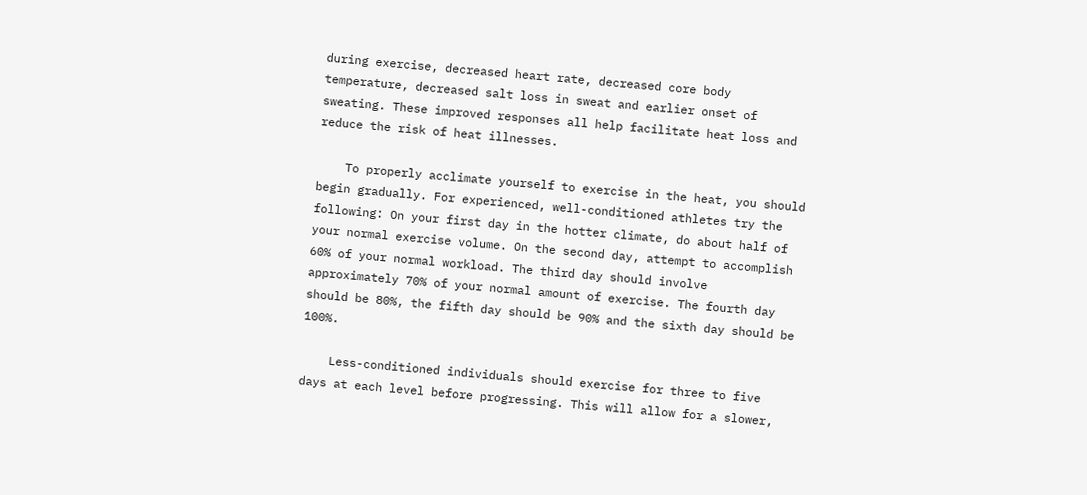during exercise, decreased heart rate, decreased core body temperature, decreased salt loss in sweat and earlier onset of sweating. These improved responses all help facilitate heat loss and reduce the risk of heat illnesses.

    To properly acclimate yourself to exercise in the heat, you should begin gradually. For experienced, well-conditioned athletes try the following: On your first day in the hotter climate, do about half of your normal exercise volume. On the second day, attempt to accomplish 60% of your normal workload. The third day should involve approximately 70% of your normal amount of exercise. The fourth day should be 80%, the fifth day should be 90% and the sixth day should be 100%.

    Less-conditioned individuals should exercise for three to five days at each level before progressing. This will allow for a slower,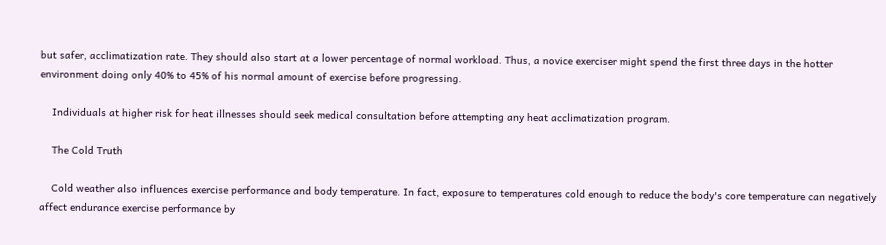but safer, acclimatization rate. They should also start at a lower percentage of normal workload. Thus, a novice exerciser might spend the first three days in the hotter environment doing only 40% to 45% of his normal amount of exercise before progressing.

    Individuals at higher risk for heat illnesses should seek medical consultation before attempting any heat acclimatization program.

    The Cold Truth

    Cold weather also influences exercise performance and body temperature. In fact, exposure to temperatures cold enough to reduce the body's core temperature can negatively affect endurance exercise performance by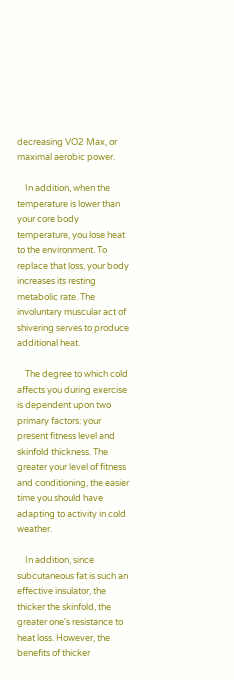decreasing VO2 Max, or maximal aerobic power.

    In addition, when the temperature is lower than your core body temperature, you lose heat to the environment. To replace that loss, your body increases its resting metabolic rate. The involuntary muscular act of shivering serves to produce additional heat.

    The degree to which cold affects you during exercise is dependent upon two primary factors: your present fitness level and skinfold thickness. The greater your level of fitness and conditioning, the easier time you should have adapting to activity in cold weather.

    In addition, since subcutaneous fat is such an effective insulator, the thicker the skinfold, the greater one's resistance to heat loss. However, the benefits of thicker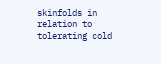skinfolds in relation to tolerating cold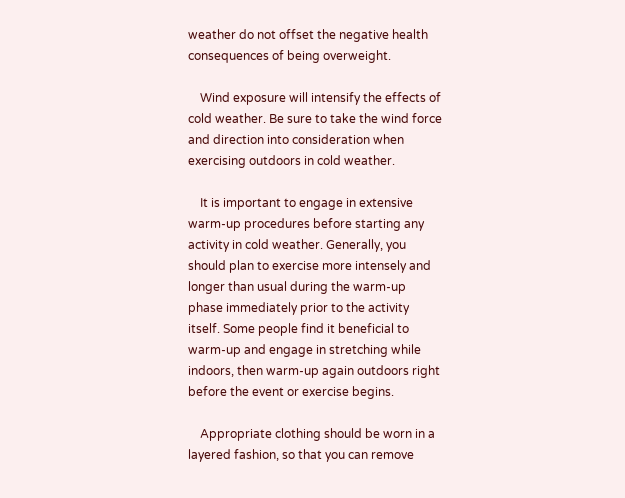weather do not offset the negative health consequences of being overweight.

    Wind exposure will intensify the effects of cold weather. Be sure to take the wind force and direction into consideration when exercising outdoors in cold weather.

    It is important to engage in extensive warm-up procedures before starting any activity in cold weather. Generally, you should plan to exercise more intensely and longer than usual during the warm-up phase immediately prior to the activity itself. Some people find it beneficial to warm-up and engage in stretching while indoors, then warm-up again outdoors right before the event or exercise begins.

    Appropriate clothing should be worn in a layered fashion, so that you can remove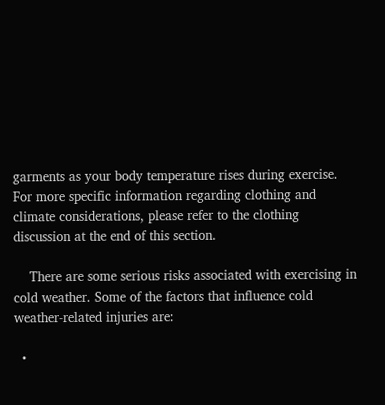garments as your body temperature rises during exercise. For more specific information regarding clothing and climate considerations, please refer to the clothing discussion at the end of this section.

    There are some serious risks associated with exercising in cold weather. Some of the factors that influence cold weather-related injuries are:

  •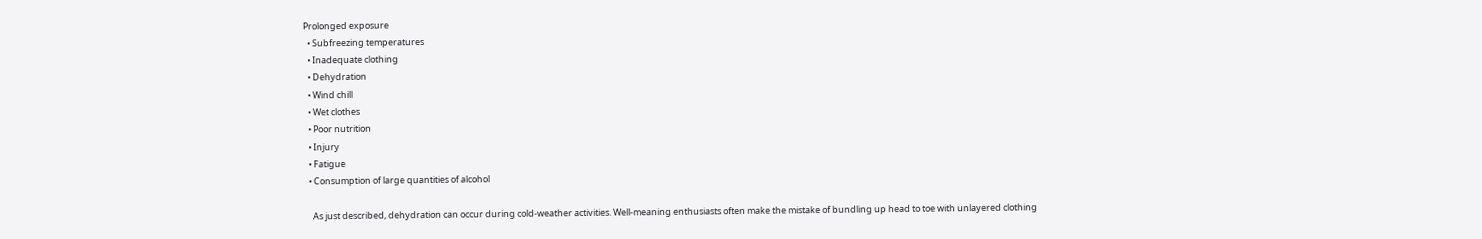Prolonged exposure
  • Subfreezing temperatures
  • Inadequate clothing
  • Dehydration
  • Wind chill
  • Wet clothes
  • Poor nutrition
  • Injury
  • Fatigue
  • Consumption of large quantities of alcohol

    As just described, dehydration can occur during cold-weather activities. Well-meaning enthusiasts often make the mistake of bundling up head to toe with unlayered clothing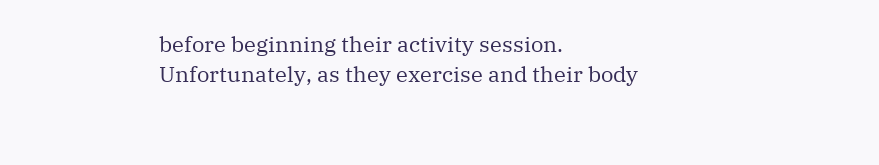before beginning their activity session. Unfortunately, as they exercise and their body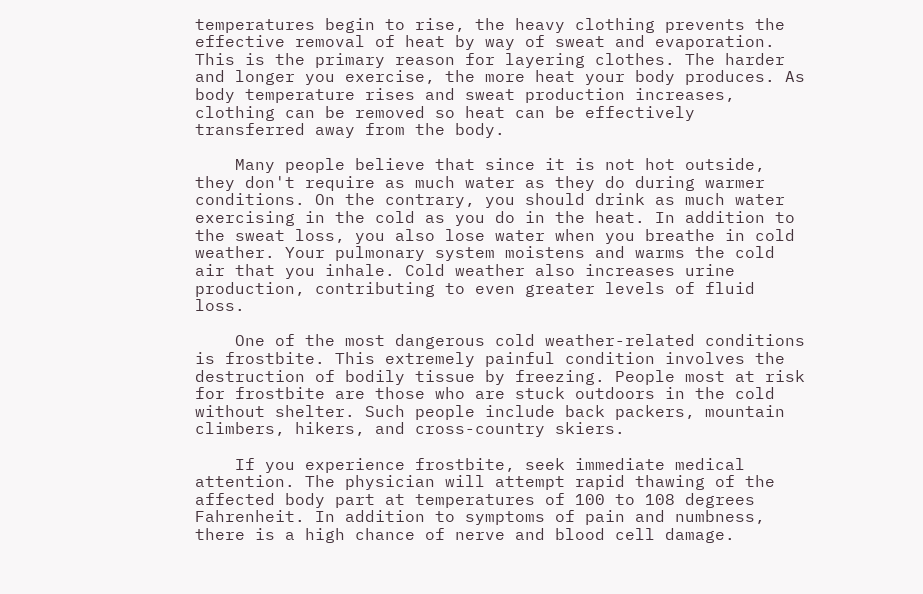temperatures begin to rise, the heavy clothing prevents the effective removal of heat by way of sweat and evaporation. This is the primary reason for layering clothes. The harder and longer you exercise, the more heat your body produces. As body temperature rises and sweat production increases, clothing can be removed so heat can be effectively transferred away from the body.

    Many people believe that since it is not hot outside, they don't require as much water as they do during warmer conditions. On the contrary, you should drink as much water exercising in the cold as you do in the heat. In addition to the sweat loss, you also lose water when you breathe in cold weather. Your pulmonary system moistens and warms the cold air that you inhale. Cold weather also increases urine production, contributing to even greater levels of fluid loss.

    One of the most dangerous cold weather-related conditions is frostbite. This extremely painful condition involves the destruction of bodily tissue by freezing. People most at risk for frostbite are those who are stuck outdoors in the cold without shelter. Such people include back packers, mountain climbers, hikers, and cross-country skiers.

    If you experience frostbite, seek immediate medical attention. The physician will attempt rapid thawing of the affected body part at temperatures of 100 to 108 degrees Fahrenheit. In addition to symptoms of pain and numbness, there is a high chance of nerve and blood cell damage.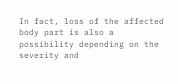In fact, loss of the affected body part is also a possibility depending on the severity and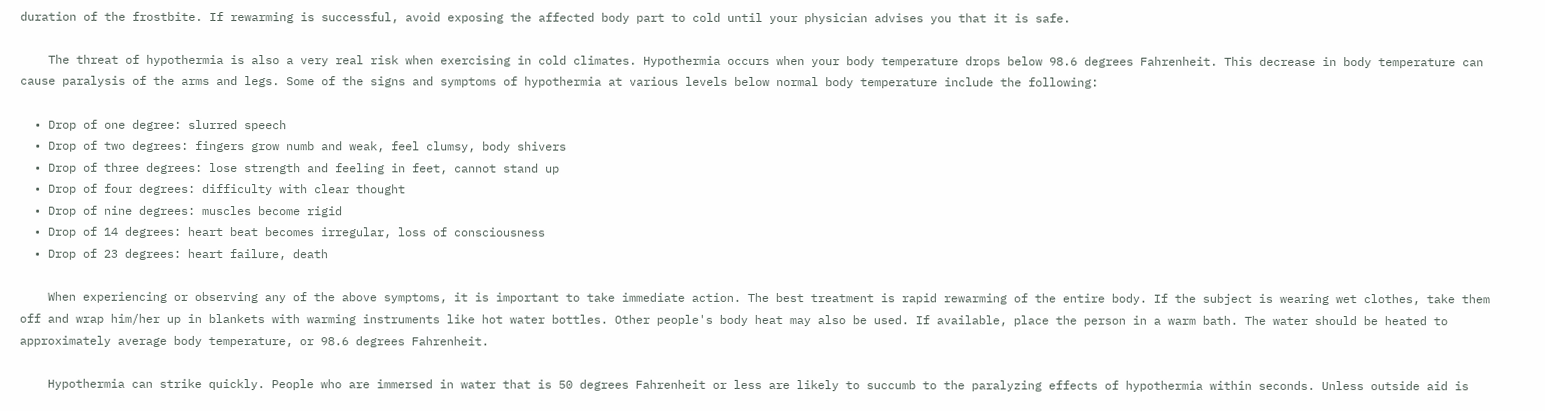duration of the frostbite. If rewarming is successful, avoid exposing the affected body part to cold until your physician advises you that it is safe.

    The threat of hypothermia is also a very real risk when exercising in cold climates. Hypothermia occurs when your body temperature drops below 98.6 degrees Fahrenheit. This decrease in body temperature can cause paralysis of the arms and legs. Some of the signs and symptoms of hypothermia at various levels below normal body temperature include the following:

  • Drop of one degree: slurred speech
  • Drop of two degrees: fingers grow numb and weak, feel clumsy, body shivers
  • Drop of three degrees: lose strength and feeling in feet, cannot stand up
  • Drop of four degrees: difficulty with clear thought
  • Drop of nine degrees: muscles become rigid
  • Drop of 14 degrees: heart beat becomes irregular, loss of consciousness
  • Drop of 23 degrees: heart failure, death

    When experiencing or observing any of the above symptoms, it is important to take immediate action. The best treatment is rapid rewarming of the entire body. If the subject is wearing wet clothes, take them off and wrap him/her up in blankets with warming instruments like hot water bottles. Other people's body heat may also be used. If available, place the person in a warm bath. The water should be heated to approximately average body temperature, or 98.6 degrees Fahrenheit.

    Hypothermia can strike quickly. People who are immersed in water that is 50 degrees Fahrenheit or less are likely to succumb to the paralyzing effects of hypothermia within seconds. Unless outside aid is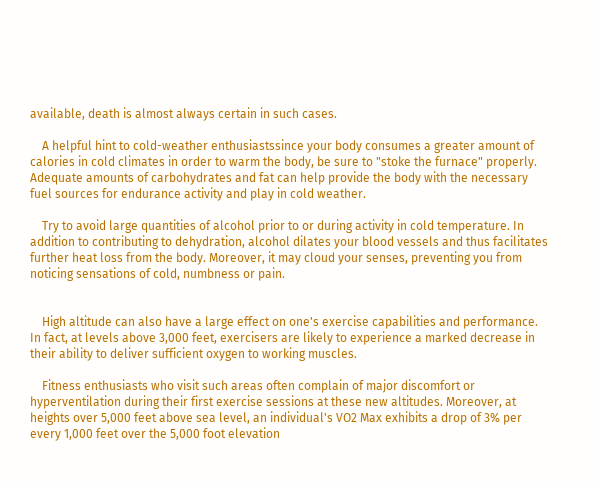available, death is almost always certain in such cases.

    A helpful hint to cold-weather enthusiastssince your body consumes a greater amount of calories in cold climates in order to warm the body, be sure to "stoke the furnace" properly. Adequate amounts of carbohydrates and fat can help provide the body with the necessary fuel sources for endurance activity and play in cold weather.

    Try to avoid large quantities of alcohol prior to or during activity in cold temperature. In addition to contributing to dehydration, alcohol dilates your blood vessels and thus facilitates further heat loss from the body. Moreover, it may cloud your senses, preventing you from noticing sensations of cold, numbness or pain.


    High altitude can also have a large effect on one's exercise capabilities and performance. In fact, at levels above 3,000 feet, exercisers are likely to experience a marked decrease in their ability to deliver sufficient oxygen to working muscles.

    Fitness enthusiasts who visit such areas often complain of major discomfort or hyperventilation during their first exercise sessions at these new altitudes. Moreover, at heights over 5,000 feet above sea level, an individual's VO2 Max exhibits a drop of 3% per every 1,000 feet over the 5,000 foot elevation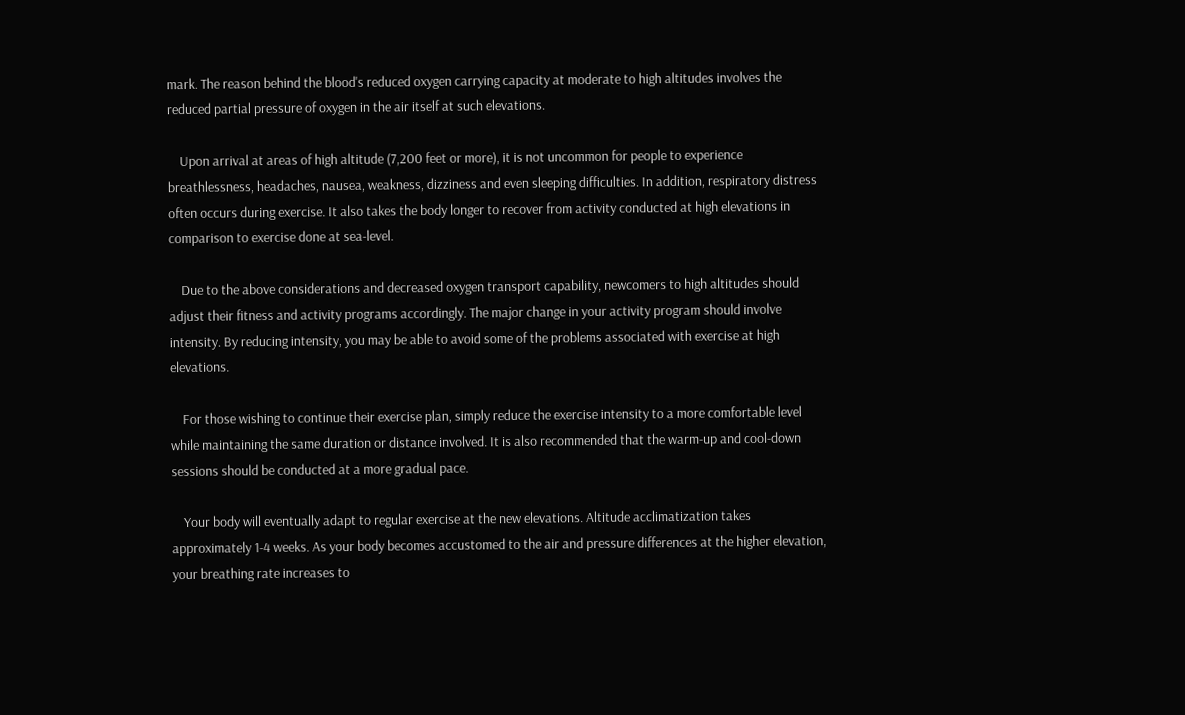mark. The reason behind the blood's reduced oxygen carrying capacity at moderate to high altitudes involves the reduced partial pressure of oxygen in the air itself at such elevations.

    Upon arrival at areas of high altitude (7,200 feet or more), it is not uncommon for people to experience breathlessness, headaches, nausea, weakness, dizziness and even sleeping difficulties. In addition, respiratory distress often occurs during exercise. It also takes the body longer to recover from activity conducted at high elevations in comparison to exercise done at sea-level.

    Due to the above considerations and decreased oxygen transport capability, newcomers to high altitudes should adjust their fitness and activity programs accordingly. The major change in your activity program should involve intensity. By reducing intensity, you may be able to avoid some of the problems associated with exercise at high elevations.

    For those wishing to continue their exercise plan, simply reduce the exercise intensity to a more comfortable level while maintaining the same duration or distance involved. It is also recommended that the warm-up and cool-down sessions should be conducted at a more gradual pace.

    Your body will eventually adapt to regular exercise at the new elevations. Altitude acclimatization takes approximately 1-4 weeks. As your body becomes accustomed to the air and pressure differences at the higher elevation, your breathing rate increases to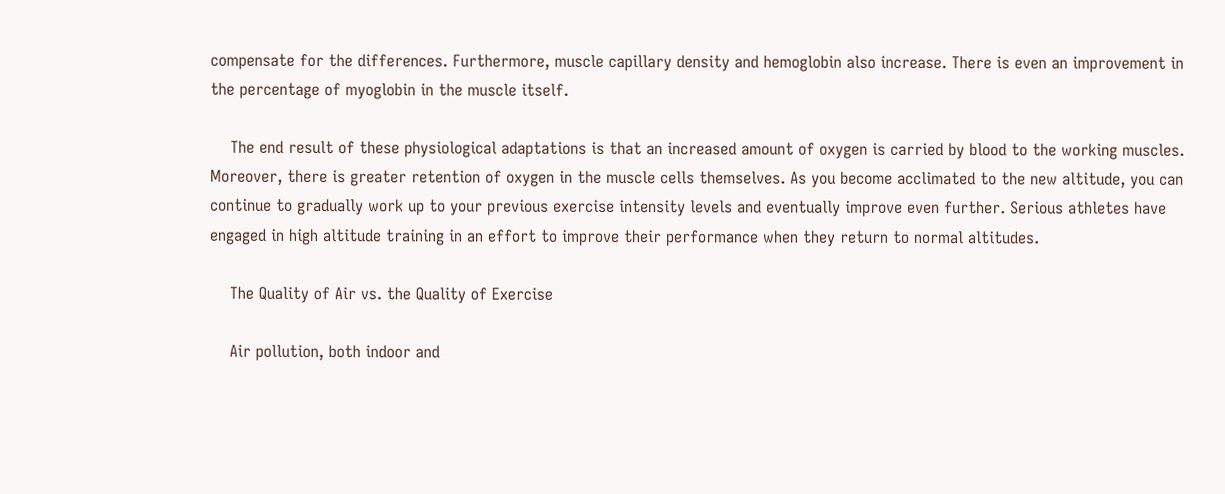compensate for the differences. Furthermore, muscle capillary density and hemoglobin also increase. There is even an improvement in the percentage of myoglobin in the muscle itself.

    The end result of these physiological adaptations is that an increased amount of oxygen is carried by blood to the working muscles. Moreover, there is greater retention of oxygen in the muscle cells themselves. As you become acclimated to the new altitude, you can continue to gradually work up to your previous exercise intensity levels and eventually improve even further. Serious athletes have engaged in high altitude training in an effort to improve their performance when they return to normal altitudes.

    The Quality of Air vs. the Quality of Exercise

    Air pollution, both indoor and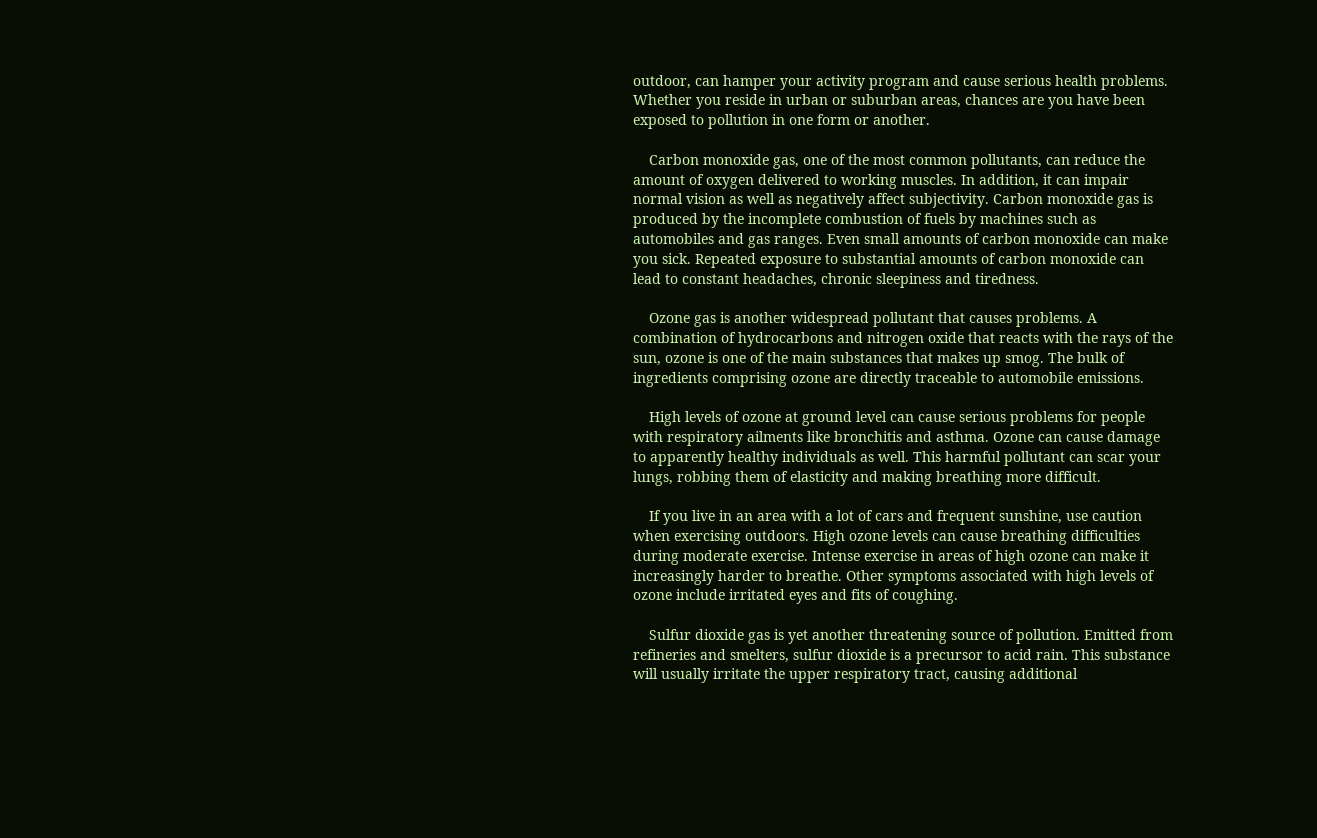outdoor, can hamper your activity program and cause serious health problems. Whether you reside in urban or suburban areas, chances are you have been exposed to pollution in one form or another.

    Carbon monoxide gas, one of the most common pollutants, can reduce the amount of oxygen delivered to working muscles. In addition, it can impair normal vision as well as negatively affect subjectivity. Carbon monoxide gas is produced by the incomplete combustion of fuels by machines such as automobiles and gas ranges. Even small amounts of carbon monoxide can make you sick. Repeated exposure to substantial amounts of carbon monoxide can lead to constant headaches, chronic sleepiness and tiredness.

    Ozone gas is another widespread pollutant that causes problems. A combination of hydrocarbons and nitrogen oxide that reacts with the rays of the sun, ozone is one of the main substances that makes up smog. The bulk of ingredients comprising ozone are directly traceable to automobile emissions.

    High levels of ozone at ground level can cause serious problems for people with respiratory ailments like bronchitis and asthma. Ozone can cause damage to apparently healthy individuals as well. This harmful pollutant can scar your lungs, robbing them of elasticity and making breathing more difficult.

    If you live in an area with a lot of cars and frequent sunshine, use caution when exercising outdoors. High ozone levels can cause breathing difficulties during moderate exercise. Intense exercise in areas of high ozone can make it increasingly harder to breathe. Other symptoms associated with high levels of ozone include irritated eyes and fits of coughing.

    Sulfur dioxide gas is yet another threatening source of pollution. Emitted from refineries and smelters, sulfur dioxide is a precursor to acid rain. This substance will usually irritate the upper respiratory tract, causing additional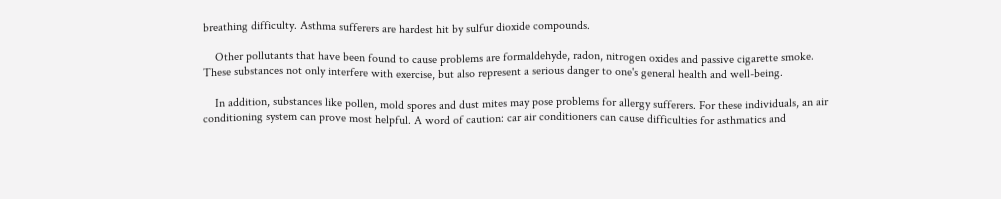breathing difficulty. Asthma sufferers are hardest hit by sulfur dioxide compounds.

    Other pollutants that have been found to cause problems are formaldehyde, radon, nitrogen oxides and passive cigarette smoke. These substances not only interfere with exercise, but also represent a serious danger to one's general health and well-being.

    In addition, substances like pollen, mold spores and dust mites may pose problems for allergy sufferers. For these individuals, an air conditioning system can prove most helpful. A word of caution: car air conditioners can cause difficulties for asthmatics and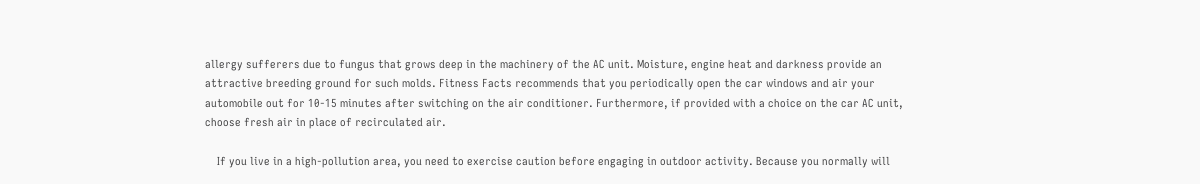allergy sufferers due to fungus that grows deep in the machinery of the AC unit. Moisture, engine heat and darkness provide an attractive breeding ground for such molds. Fitness Facts recommends that you periodically open the car windows and air your automobile out for 10-15 minutes after switching on the air conditioner. Furthermore, if provided with a choice on the car AC unit, choose fresh air in place of recirculated air.

    If you live in a high-pollution area, you need to exercise caution before engaging in outdoor activity. Because you normally will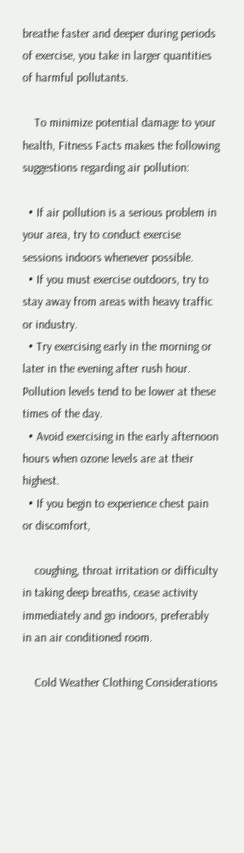breathe faster and deeper during periods of exercise, you take in larger quantities of harmful pollutants.

    To minimize potential damage to your health, Fitness Facts makes the following suggestions regarding air pollution:

  • If air pollution is a serious problem in your area, try to conduct exercise sessions indoors whenever possible.
  • If you must exercise outdoors, try to stay away from areas with heavy traffic or industry.
  • Try exercising early in the morning or later in the evening after rush hour. Pollution levels tend to be lower at these times of the day.
  • Avoid exercising in the early afternoon hours when ozone levels are at their highest.
  • If you begin to experience chest pain or discomfort,

    coughing, throat irritation or difficulty in taking deep breaths, cease activity immediately and go indoors, preferably in an air conditioned room.

    Cold Weather Clothing Considerations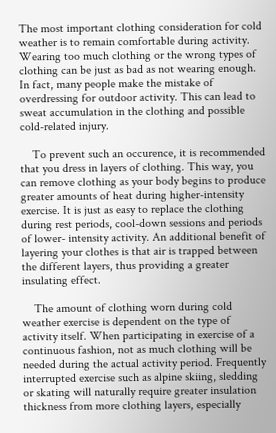The most important clothing consideration for cold weather is to remain comfortable during activity. Wearing too much clothing or the wrong types of clothing can be just as bad as not wearing enough. In fact, many people make the mistake of overdressing for outdoor activity. This can lead to sweat accumulation in the clothing and possible cold-related injury.

    To prevent such an occurence, it is recommended that you dress in layers of clothing. This way, you can remove clothing as your body begins to produce greater amounts of heat during higher-intensity exercise. It is just as easy to replace the clothing during rest periods, cool-down sessions and periods of lower- intensity activity. An additional benefit of layering your clothes is that air is trapped between the different layers, thus providing a greater insulating effect.

    The amount of clothing worn during cold weather exercise is dependent on the type of activity itself. When participating in exercise of a continuous fashion, not as much clothing will be needed during the actual activity period. Frequently interrupted exercise such as alpine skiing, sledding or skating will naturally require greater insulation thickness from more clothing layers, especially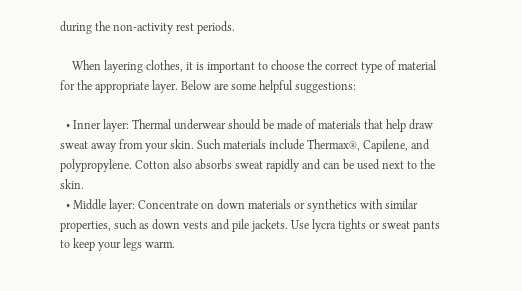during the non-activity rest periods.

    When layering clothes, it is important to choose the correct type of material for the appropriate layer. Below are some helpful suggestions:

  • Inner layer: Thermal underwear should be made of materials that help draw sweat away from your skin. Such materials include Thermax®, Capilene, and polypropylene. Cotton also absorbs sweat rapidly and can be used next to the skin.
  • Middle layer: Concentrate on down materials or synthetics with similar properties, such as down vests and pile jackets. Use lycra tights or sweat pants to keep your legs warm.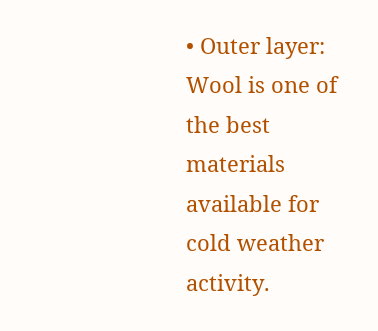• Outer layer: Wool is one of the best materials available for cold weather activity.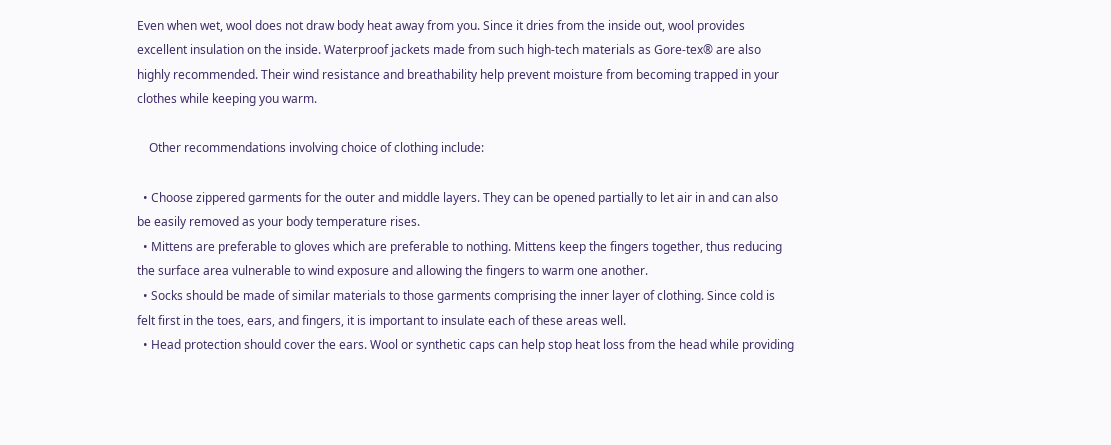Even when wet, wool does not draw body heat away from you. Since it dries from the inside out, wool provides excellent insulation on the inside. Waterproof jackets made from such high-tech materials as Gore-tex® are also highly recommended. Their wind resistance and breathability help prevent moisture from becoming trapped in your clothes while keeping you warm.

    Other recommendations involving choice of clothing include:

  • Choose zippered garments for the outer and middle layers. They can be opened partially to let air in and can also be easily removed as your body temperature rises.
  • Mittens are preferable to gloves which are preferable to nothing. Mittens keep the fingers together, thus reducing the surface area vulnerable to wind exposure and allowing the fingers to warm one another.
  • Socks should be made of similar materials to those garments comprising the inner layer of clothing. Since cold is felt first in the toes, ears, and fingers, it is important to insulate each of these areas well.
  • Head protection should cover the ears. Wool or synthetic caps can help stop heat loss from the head while providing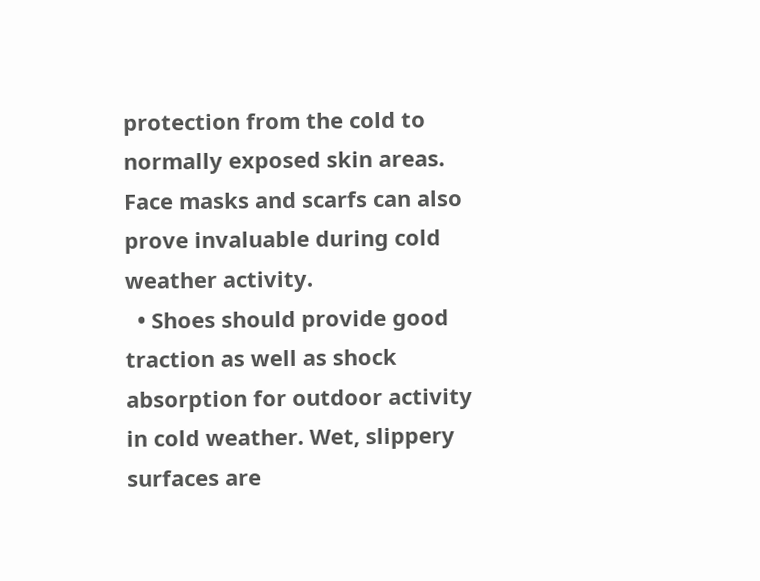protection from the cold to normally exposed skin areas. Face masks and scarfs can also prove invaluable during cold weather activity.
  • Shoes should provide good traction as well as shock absorption for outdoor activity in cold weather. Wet, slippery surfaces are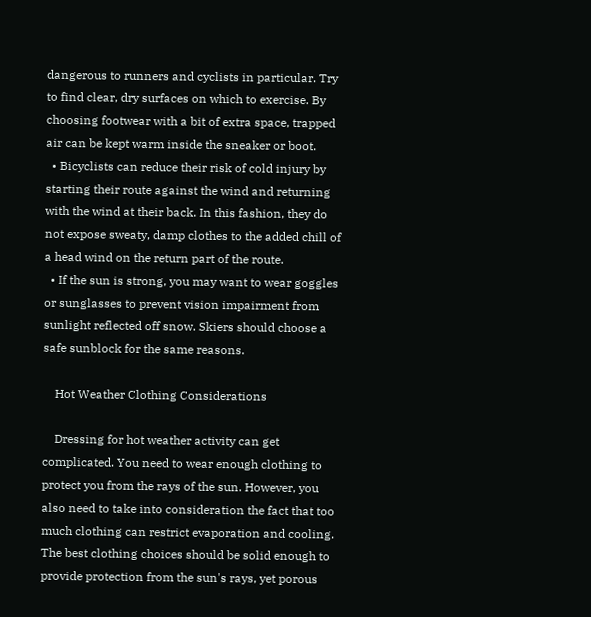dangerous to runners and cyclists in particular. Try to find clear, dry surfaces on which to exercise. By choosing footwear with a bit of extra space, trapped air can be kept warm inside the sneaker or boot.
  • Bicyclists can reduce their risk of cold injury by starting their route against the wind and returning with the wind at their back. In this fashion, they do not expose sweaty, damp clothes to the added chill of a head wind on the return part of the route.
  • If the sun is strong, you may want to wear goggles or sunglasses to prevent vision impairment from sunlight reflected off snow. Skiers should choose a safe sunblock for the same reasons.

    Hot Weather Clothing Considerations

    Dressing for hot weather activity can get complicated. You need to wear enough clothing to protect you from the rays of the sun. However, you also need to take into consideration the fact that too much clothing can restrict evaporation and cooling. The best clothing choices should be solid enough to provide protection from the sun's rays, yet porous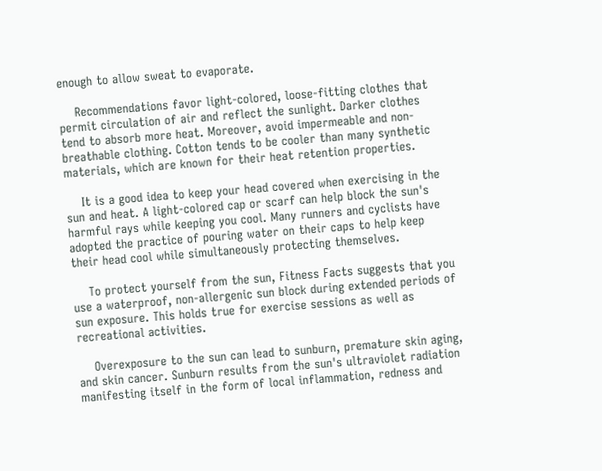enough to allow sweat to evaporate.

    Recommendations favor light-colored, loose-fitting clothes that permit circulation of air and reflect the sunlight. Darker clothes tend to absorb more heat. Moreover, avoid impermeable and non-breathable clothing. Cotton tends to be cooler than many synthetic materials, which are known for their heat retention properties.

    It is a good idea to keep your head covered when exercising in the sun and heat. A light-colored cap or scarf can help block the sun's harmful rays while keeping you cool. Many runners and cyclists have adopted the practice of pouring water on their caps to help keep their head cool while simultaneously protecting themselves.

    To protect yourself from the sun, Fitness Facts suggests that you use a waterproof, non-allergenic sun block during extended periods of sun exposure. This holds true for exercise sessions as well as recreational activities.

    Overexposure to the sun can lead to sunburn, premature skin aging, and skin cancer. Sunburn results from the sun's ultraviolet radiation manifesting itself in the form of local inflammation, redness and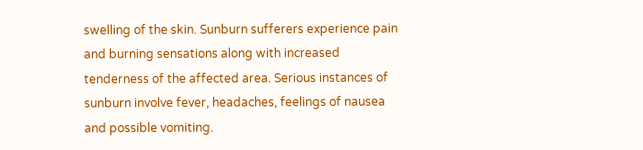swelling of the skin. Sunburn sufferers experience pain and burning sensations along with increased tenderness of the affected area. Serious instances of sunburn involve fever, headaches, feelings of nausea and possible vomiting.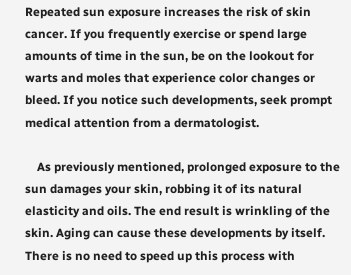Repeated sun exposure increases the risk of skin cancer. If you frequently exercise or spend large amounts of time in the sun, be on the lookout for warts and moles that experience color changes or bleed. If you notice such developments, seek prompt medical attention from a dermatologist.

    As previously mentioned, prolonged exposure to the sun damages your skin, robbing it of its natural elasticity and oils. The end result is wrinkling of the skin. Aging can cause these developments by itself. There is no need to speed up this process with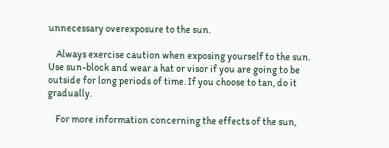unnecessary overexposure to the sun.

    Always exercise caution when exposing yourself to the sun. Use sun-block and wear a hat or visor if you are going to be outside for long periods of time. If you choose to tan, do it gradually.

    For more information concerning the effects of the sun,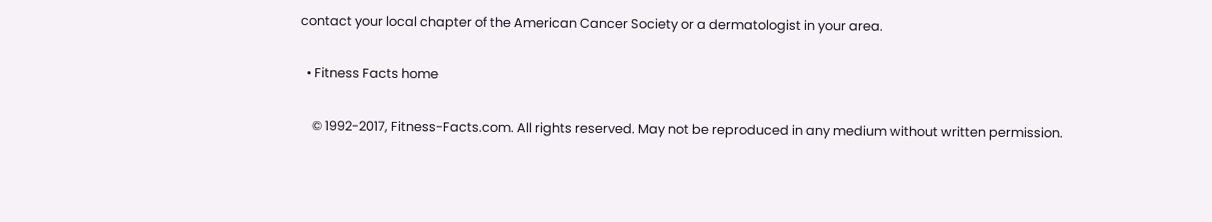contact your local chapter of the American Cancer Society or a dermatologist in your area.

  • Fitness Facts home

    © 1992-2017, Fitness-Facts.com. All rights reserved. May not be reproduced in any medium without written permission.